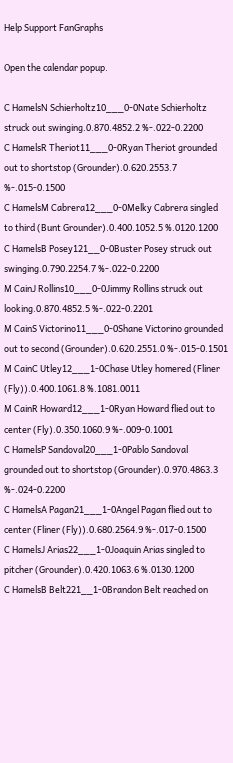Help Support FanGraphs

Open the calendar popup.

C HamelsN Schierholtz10___0-0Nate Schierholtz struck out swinging.0.870.4852.2 %-.022-0.2200
C HamelsR Theriot11___0-0Ryan Theriot grounded out to shortstop (Grounder).0.620.2553.7 %-.015-0.1500
C HamelsM Cabrera12___0-0Melky Cabrera singled to third (Bunt Grounder).0.400.1052.5 %.0120.1200
C HamelsB Posey121__0-0Buster Posey struck out swinging.0.790.2254.7 %-.022-0.2200
M CainJ Rollins10___0-0Jimmy Rollins struck out looking.0.870.4852.5 %-.022-0.2201
M CainS Victorino11___0-0Shane Victorino grounded out to second (Grounder).0.620.2551.0 %-.015-0.1501
M CainC Utley12___1-0Chase Utley homered (Fliner (Fly)).0.400.1061.8 %.1081.0011
M CainR Howard12___1-0Ryan Howard flied out to center (Fly).0.350.1060.9 %-.009-0.1001
C HamelsP Sandoval20___1-0Pablo Sandoval grounded out to shortstop (Grounder).0.970.4863.3 %-.024-0.2200
C HamelsA Pagan21___1-0Angel Pagan flied out to center (Fliner (Fly)).0.680.2564.9 %-.017-0.1500
C HamelsJ Arias22___1-0Joaquin Arias singled to pitcher (Grounder).0.420.1063.6 %.0130.1200
C HamelsB Belt221__1-0Brandon Belt reached on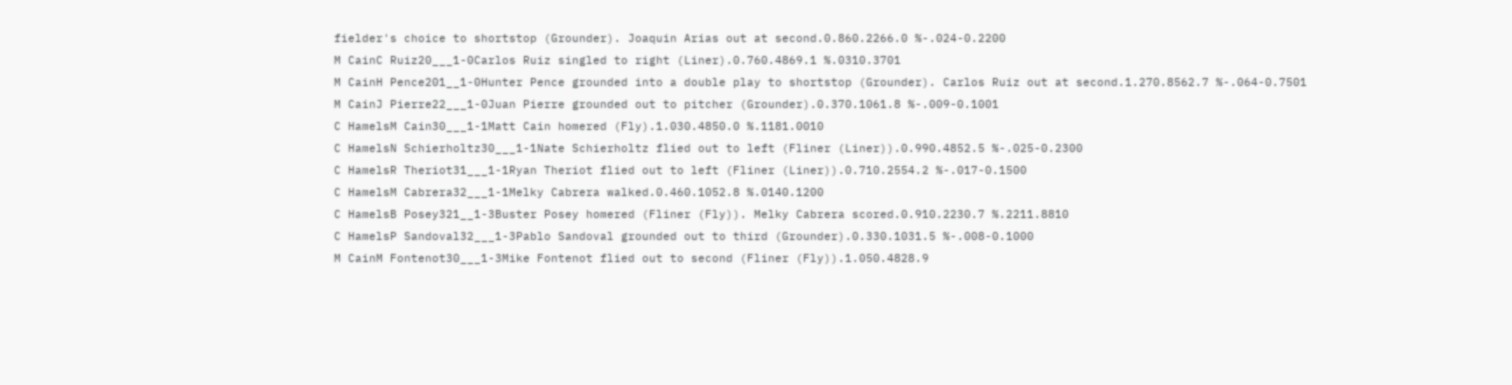fielder's choice to shortstop (Grounder). Joaquin Arias out at second.0.860.2266.0 %-.024-0.2200
M CainC Ruiz20___1-0Carlos Ruiz singled to right (Liner).0.760.4869.1 %.0310.3701
M CainH Pence201__1-0Hunter Pence grounded into a double play to shortstop (Grounder). Carlos Ruiz out at second.1.270.8562.7 %-.064-0.7501
M CainJ Pierre22___1-0Juan Pierre grounded out to pitcher (Grounder).0.370.1061.8 %-.009-0.1001
C HamelsM Cain30___1-1Matt Cain homered (Fly).1.030.4850.0 %.1181.0010
C HamelsN Schierholtz30___1-1Nate Schierholtz flied out to left (Fliner (Liner)).0.990.4852.5 %-.025-0.2300
C HamelsR Theriot31___1-1Ryan Theriot flied out to left (Fliner (Liner)).0.710.2554.2 %-.017-0.1500
C HamelsM Cabrera32___1-1Melky Cabrera walked.0.460.1052.8 %.0140.1200
C HamelsB Posey321__1-3Buster Posey homered (Fliner (Fly)). Melky Cabrera scored.0.910.2230.7 %.2211.8810
C HamelsP Sandoval32___1-3Pablo Sandoval grounded out to third (Grounder).0.330.1031.5 %-.008-0.1000
M CainM Fontenot30___1-3Mike Fontenot flied out to second (Fliner (Fly)).1.050.4828.9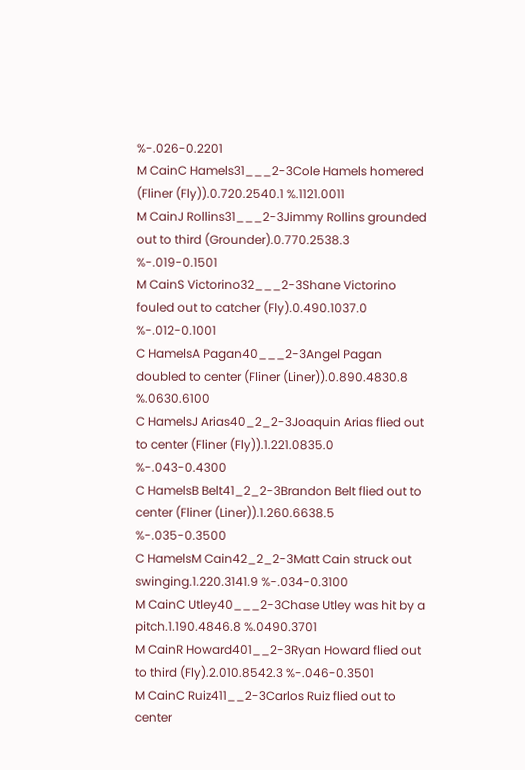%-.026-0.2201
M CainC Hamels31___2-3Cole Hamels homered (Fliner (Fly)).0.720.2540.1 %.1121.0011
M CainJ Rollins31___2-3Jimmy Rollins grounded out to third (Grounder).0.770.2538.3 %-.019-0.1501
M CainS Victorino32___2-3Shane Victorino fouled out to catcher (Fly).0.490.1037.0 %-.012-0.1001
C HamelsA Pagan40___2-3Angel Pagan doubled to center (Fliner (Liner)).0.890.4830.8 %.0630.6100
C HamelsJ Arias40_2_2-3Joaquin Arias flied out to center (Fliner (Fly)).1.221.0835.0 %-.043-0.4300
C HamelsB Belt41_2_2-3Brandon Belt flied out to center (Fliner (Liner)).1.260.6638.5 %-.035-0.3500
C HamelsM Cain42_2_2-3Matt Cain struck out swinging.1.220.3141.9 %-.034-0.3100
M CainC Utley40___2-3Chase Utley was hit by a pitch.1.190.4846.8 %.0490.3701
M CainR Howard401__2-3Ryan Howard flied out to third (Fly).2.010.8542.3 %-.046-0.3501
M CainC Ruiz411__2-3Carlos Ruiz flied out to center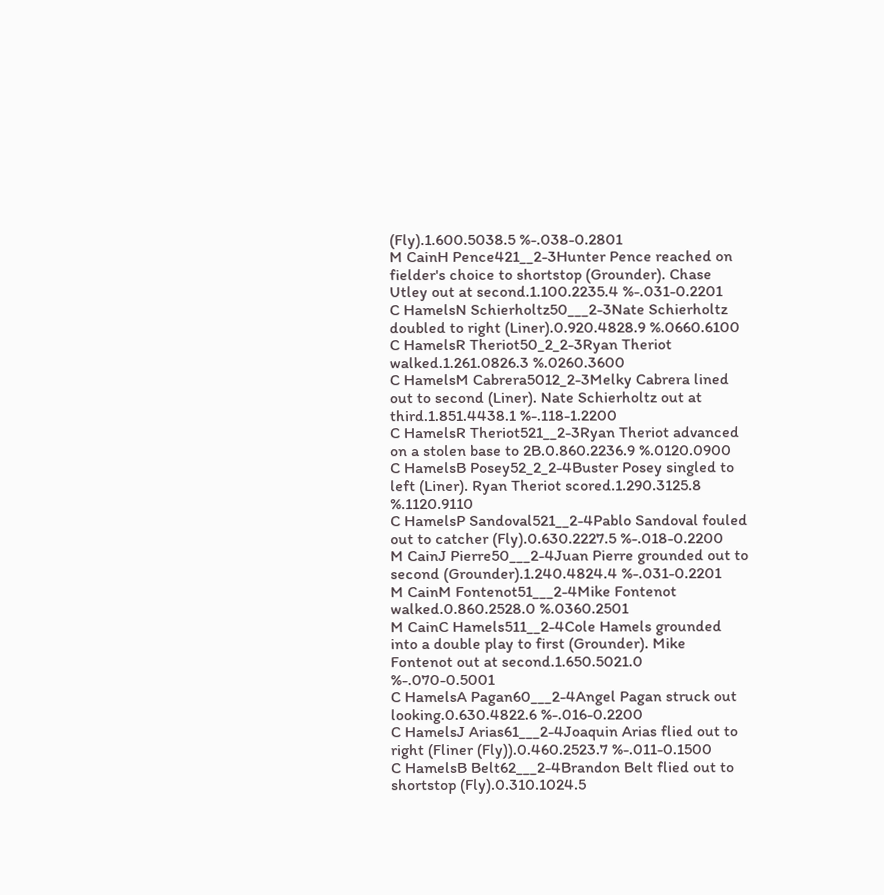(Fly).1.600.5038.5 %-.038-0.2801
M CainH Pence421__2-3Hunter Pence reached on fielder's choice to shortstop (Grounder). Chase Utley out at second.1.100.2235.4 %-.031-0.2201
C HamelsN Schierholtz50___2-3Nate Schierholtz doubled to right (Liner).0.920.4828.9 %.0660.6100
C HamelsR Theriot50_2_2-3Ryan Theriot walked.1.261.0826.3 %.0260.3600
C HamelsM Cabrera5012_2-3Melky Cabrera lined out to second (Liner). Nate Schierholtz out at third.1.851.4438.1 %-.118-1.2200
C HamelsR Theriot521__2-3Ryan Theriot advanced on a stolen base to 2B.0.860.2236.9 %.0120.0900
C HamelsB Posey52_2_2-4Buster Posey singled to left (Liner). Ryan Theriot scored.1.290.3125.8 %.1120.9110
C HamelsP Sandoval521__2-4Pablo Sandoval fouled out to catcher (Fly).0.630.2227.5 %-.018-0.2200
M CainJ Pierre50___2-4Juan Pierre grounded out to second (Grounder).1.240.4824.4 %-.031-0.2201
M CainM Fontenot51___2-4Mike Fontenot walked.0.860.2528.0 %.0360.2501
M CainC Hamels511__2-4Cole Hamels grounded into a double play to first (Grounder). Mike Fontenot out at second.1.650.5021.0 %-.070-0.5001
C HamelsA Pagan60___2-4Angel Pagan struck out looking.0.630.4822.6 %-.016-0.2200
C HamelsJ Arias61___2-4Joaquin Arias flied out to right (Fliner (Fly)).0.460.2523.7 %-.011-0.1500
C HamelsB Belt62___2-4Brandon Belt flied out to shortstop (Fly).0.310.1024.5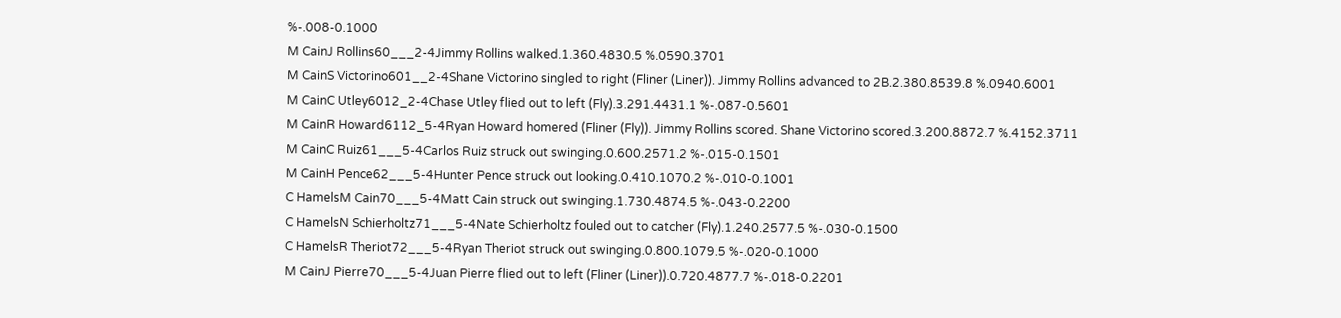%-.008-0.1000
M CainJ Rollins60___2-4Jimmy Rollins walked.1.360.4830.5 %.0590.3701
M CainS Victorino601__2-4Shane Victorino singled to right (Fliner (Liner)). Jimmy Rollins advanced to 2B.2.380.8539.8 %.0940.6001
M CainC Utley6012_2-4Chase Utley flied out to left (Fly).3.291.4431.1 %-.087-0.5601
M CainR Howard6112_5-4Ryan Howard homered (Fliner (Fly)). Jimmy Rollins scored. Shane Victorino scored.3.200.8872.7 %.4152.3711
M CainC Ruiz61___5-4Carlos Ruiz struck out swinging.0.600.2571.2 %-.015-0.1501
M CainH Pence62___5-4Hunter Pence struck out looking.0.410.1070.2 %-.010-0.1001
C HamelsM Cain70___5-4Matt Cain struck out swinging.1.730.4874.5 %-.043-0.2200
C HamelsN Schierholtz71___5-4Nate Schierholtz fouled out to catcher (Fly).1.240.2577.5 %-.030-0.1500
C HamelsR Theriot72___5-4Ryan Theriot struck out swinging.0.800.1079.5 %-.020-0.1000
M CainJ Pierre70___5-4Juan Pierre flied out to left (Fliner (Liner)).0.720.4877.7 %-.018-0.2201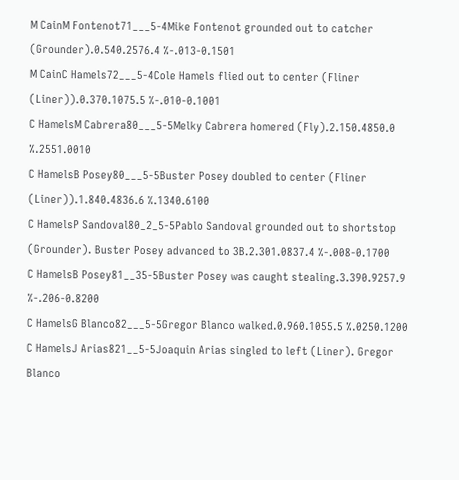M CainM Fontenot71___5-4Mike Fontenot grounded out to catcher (Grounder).0.540.2576.4 %-.013-0.1501
M CainC Hamels72___5-4Cole Hamels flied out to center (Fliner (Liner)).0.370.1075.5 %-.010-0.1001
C HamelsM Cabrera80___5-5Melky Cabrera homered (Fly).2.150.4850.0 %.2551.0010
C HamelsB Posey80___5-5Buster Posey doubled to center (Fliner (Liner)).1.840.4836.6 %.1340.6100
C HamelsP Sandoval80_2_5-5Pablo Sandoval grounded out to shortstop (Grounder). Buster Posey advanced to 3B.2.301.0837.4 %-.008-0.1700
C HamelsB Posey81__35-5Buster Posey was caught stealing.3.390.9257.9 %-.206-0.8200
C HamelsG Blanco82___5-5Gregor Blanco walked.0.960.1055.5 %.0250.1200
C HamelsJ Arias821__5-5Joaquin Arias singled to left (Liner). Gregor Blanco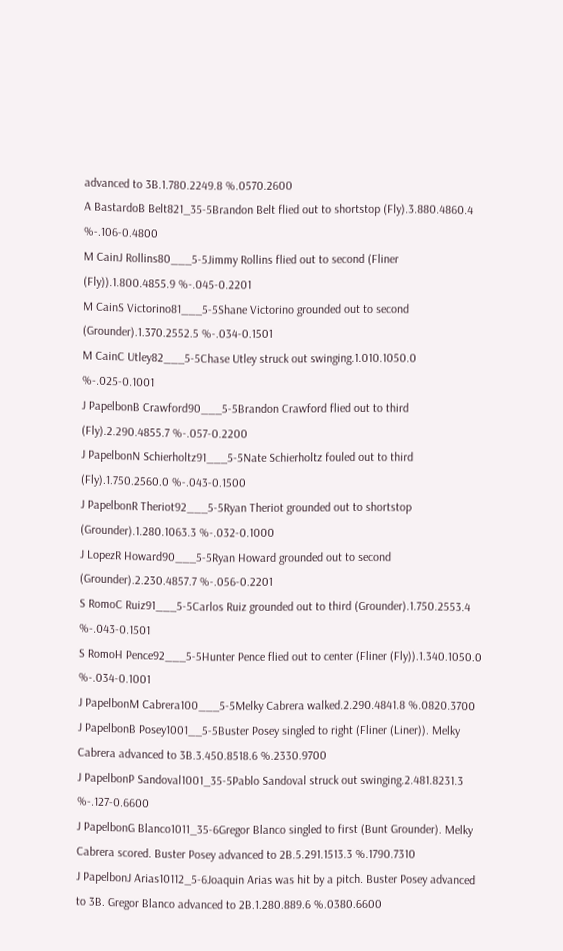advanced to 3B.1.780.2249.8 %.0570.2600
A BastardoB Belt821_35-5Brandon Belt flied out to shortstop (Fly).3.880.4860.4 %-.106-0.4800
M CainJ Rollins80___5-5Jimmy Rollins flied out to second (Fliner (Fly)).1.800.4855.9 %-.045-0.2201
M CainS Victorino81___5-5Shane Victorino grounded out to second (Grounder).1.370.2552.5 %-.034-0.1501
M CainC Utley82___5-5Chase Utley struck out swinging.1.010.1050.0 %-.025-0.1001
J PapelbonB Crawford90___5-5Brandon Crawford flied out to third (Fly).2.290.4855.7 %-.057-0.2200
J PapelbonN Schierholtz91___5-5Nate Schierholtz fouled out to third (Fly).1.750.2560.0 %-.043-0.1500
J PapelbonR Theriot92___5-5Ryan Theriot grounded out to shortstop (Grounder).1.280.1063.3 %-.032-0.1000
J LopezR Howard90___5-5Ryan Howard grounded out to second (Grounder).2.230.4857.7 %-.056-0.2201
S RomoC Ruiz91___5-5Carlos Ruiz grounded out to third (Grounder).1.750.2553.4 %-.043-0.1501
S RomoH Pence92___5-5Hunter Pence flied out to center (Fliner (Fly)).1.340.1050.0 %-.034-0.1001
J PapelbonM Cabrera100___5-5Melky Cabrera walked.2.290.4841.8 %.0820.3700
J PapelbonB Posey1001__5-5Buster Posey singled to right (Fliner (Liner)). Melky Cabrera advanced to 3B.3.450.8518.6 %.2330.9700
J PapelbonP Sandoval1001_35-5Pablo Sandoval struck out swinging.2.481.8231.3 %-.127-0.6600
J PapelbonG Blanco1011_35-6Gregor Blanco singled to first (Bunt Grounder). Melky Cabrera scored. Buster Posey advanced to 2B.5.291.1513.3 %.1790.7310
J PapelbonJ Arias10112_5-6Joaquin Arias was hit by a pitch. Buster Posey advanced to 3B. Gregor Blanco advanced to 2B.1.280.889.6 %.0380.6600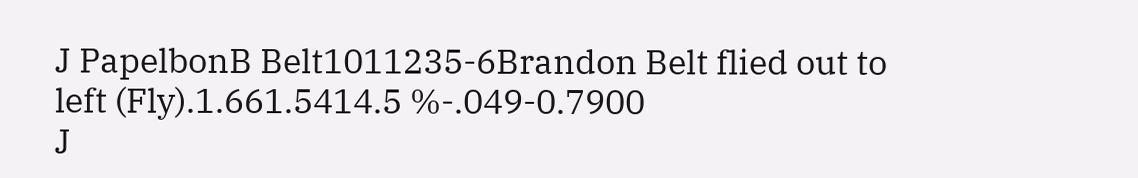J PapelbonB Belt1011235-6Brandon Belt flied out to left (Fly).1.661.5414.5 %-.049-0.7900
J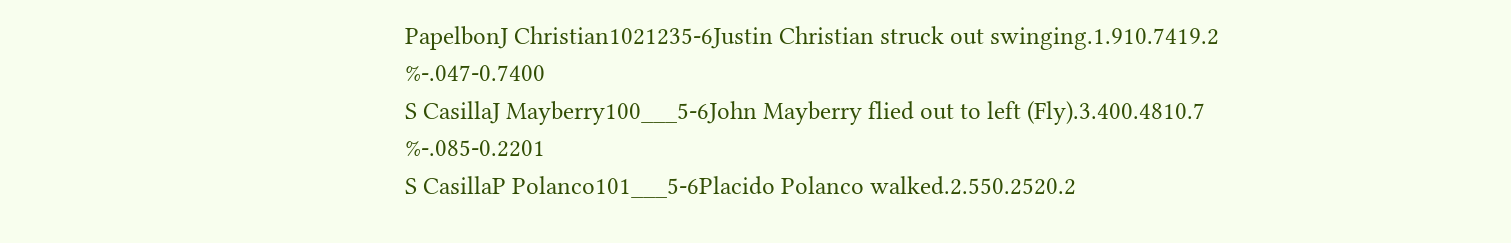PapelbonJ Christian1021235-6Justin Christian struck out swinging.1.910.7419.2 %-.047-0.7400
S CasillaJ Mayberry100___5-6John Mayberry flied out to left (Fly).3.400.4810.7 %-.085-0.2201
S CasillaP Polanco101___5-6Placido Polanco walked.2.550.2520.2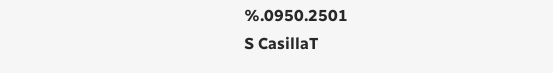%.0950.2501
S CasillaT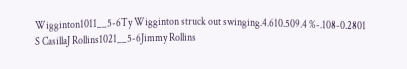Wigginton1011__5-6Ty Wigginton struck out swinging.4.610.509.4 %-.108-0.2801
S CasillaJ Rollins1021__5-6Jimmy Rollins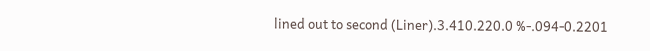lined out to second (Liner).3.410.220.0 %-.094-0.2201